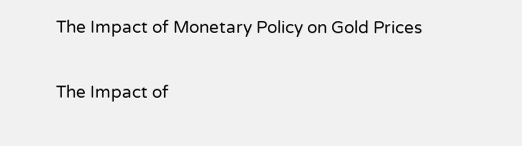The Impact of Monetary Policy on Gold Prices

The Impact of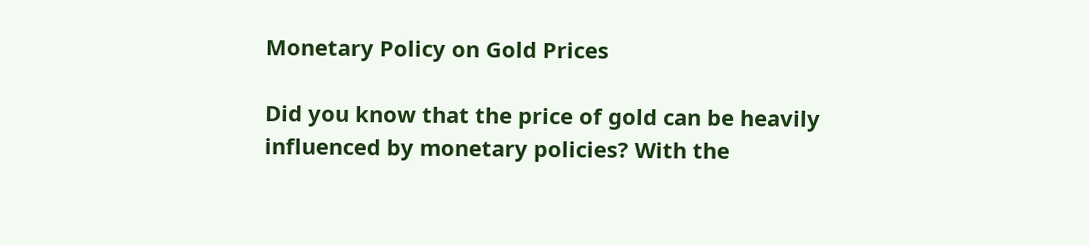Monetary Policy on Gold Prices

Did you know that the price of gold can be heavily influenced by monetary policies? With the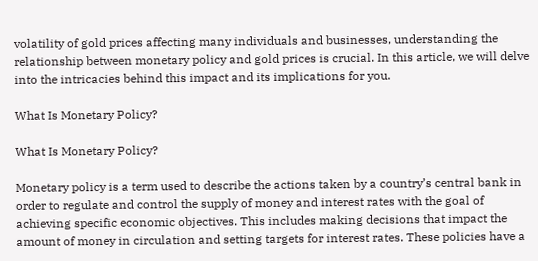volatility of gold prices affecting many individuals and businesses, understanding the relationship between monetary policy and gold prices is crucial. In this article, we will delve into the intricacies behind this impact and its implications for you.

What Is Monetary Policy?

What Is Monetary Policy?

Monetary policy is a term used to describe the actions taken by a country’s central bank in order to regulate and control the supply of money and interest rates with the goal of achieving specific economic objectives. This includes making decisions that impact the amount of money in circulation and setting targets for interest rates. These policies have a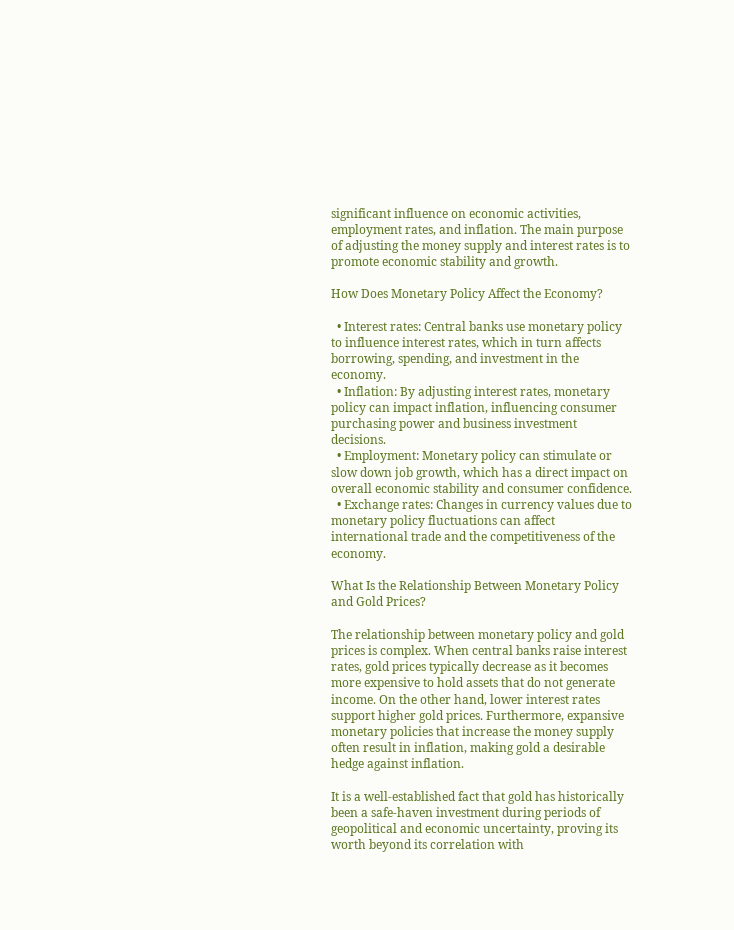significant influence on economic activities, employment rates, and inflation. The main purpose of adjusting the money supply and interest rates is to promote economic stability and growth.

How Does Monetary Policy Affect the Economy?

  • Interest rates: Central banks use monetary policy to influence interest rates, which in turn affects borrowing, spending, and investment in the economy.
  • Inflation: By adjusting interest rates, monetary policy can impact inflation, influencing consumer purchasing power and business investment decisions.
  • Employment: Monetary policy can stimulate or slow down job growth, which has a direct impact on overall economic stability and consumer confidence.
  • Exchange rates: Changes in currency values due to monetary policy fluctuations can affect international trade and the competitiveness of the economy.

What Is the Relationship Between Monetary Policy and Gold Prices?

The relationship between monetary policy and gold prices is complex. When central banks raise interest rates, gold prices typically decrease as it becomes more expensive to hold assets that do not generate income. On the other hand, lower interest rates support higher gold prices. Furthermore, expansive monetary policies that increase the money supply often result in inflation, making gold a desirable hedge against inflation.

It is a well-established fact that gold has historically been a safe-haven investment during periods of geopolitical and economic uncertainty, proving its worth beyond its correlation with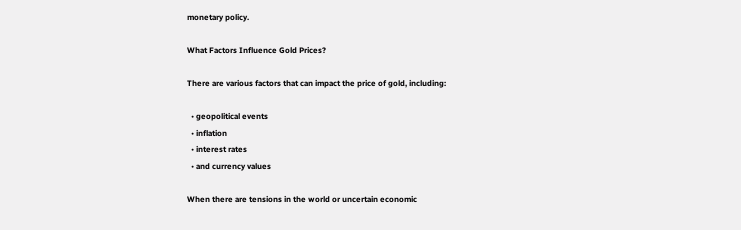monetary policy.

What Factors Influence Gold Prices?

There are various factors that can impact the price of gold, including:

  • geopolitical events
  • inflation
  • interest rates
  • and currency values

When there are tensions in the world or uncertain economic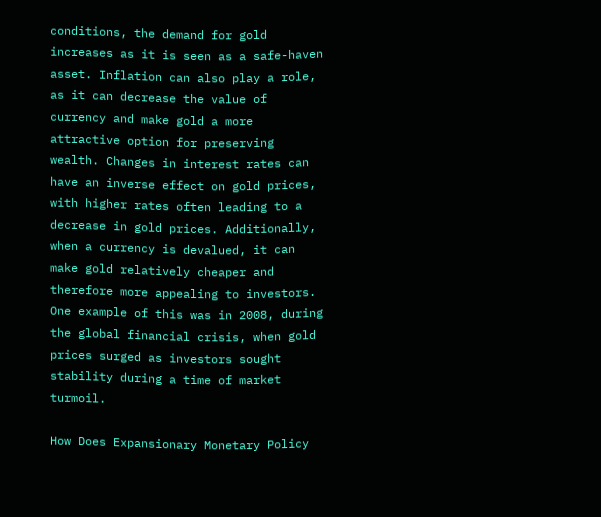conditions, the demand for gold increases as it is seen as a safe-haven asset. Inflation can also play a role, as it can decrease the value of currency and make gold a more attractive option for preserving wealth. Changes in interest rates can have an inverse effect on gold prices, with higher rates often leading to a decrease in gold prices. Additionally, when a currency is devalued, it can make gold relatively cheaper and therefore more appealing to investors. One example of this was in 2008, during the global financial crisis, when gold prices surged as investors sought stability during a time of market turmoil.

How Does Expansionary Monetary Policy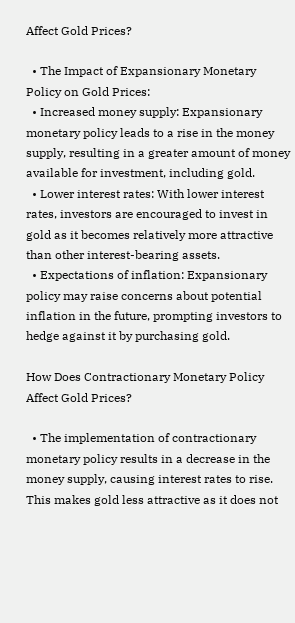Affect Gold Prices?

  • The Impact of Expansionary Monetary Policy on Gold Prices:
  • Increased money supply: Expansionary monetary policy leads to a rise in the money supply, resulting in a greater amount of money available for investment, including gold.
  • Lower interest rates: With lower interest rates, investors are encouraged to invest in gold as it becomes relatively more attractive than other interest-bearing assets.
  • Expectations of inflation: Expansionary policy may raise concerns about potential inflation in the future, prompting investors to hedge against it by purchasing gold.

How Does Contractionary Monetary Policy Affect Gold Prices?

  • The implementation of contractionary monetary policy results in a decrease in the money supply, causing interest rates to rise. This makes gold less attractive as it does not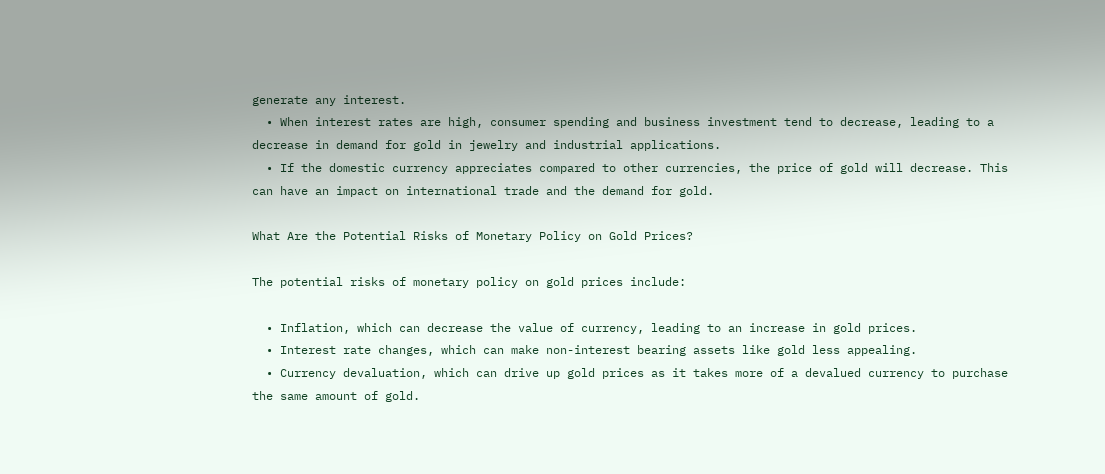generate any interest.
  • When interest rates are high, consumer spending and business investment tend to decrease, leading to a decrease in demand for gold in jewelry and industrial applications.
  • If the domestic currency appreciates compared to other currencies, the price of gold will decrease. This can have an impact on international trade and the demand for gold.

What Are the Potential Risks of Monetary Policy on Gold Prices?

The potential risks of monetary policy on gold prices include:

  • Inflation, which can decrease the value of currency, leading to an increase in gold prices.
  • Interest rate changes, which can make non-interest bearing assets like gold less appealing.
  • Currency devaluation, which can drive up gold prices as it takes more of a devalued currency to purchase the same amount of gold.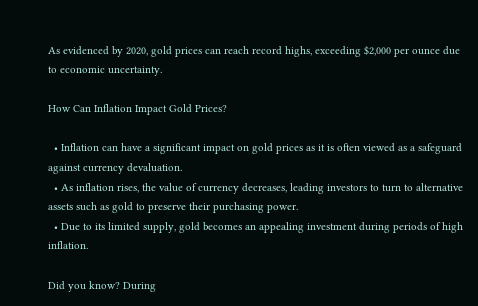As evidenced by 2020, gold prices can reach record highs, exceeding $2,000 per ounce due to economic uncertainty.

How Can Inflation Impact Gold Prices?

  • Inflation can have a significant impact on gold prices as it is often viewed as a safeguard against currency devaluation.
  • As inflation rises, the value of currency decreases, leading investors to turn to alternative assets such as gold to preserve their purchasing power.
  • Due to its limited supply, gold becomes an appealing investment during periods of high inflation.

Did you know? During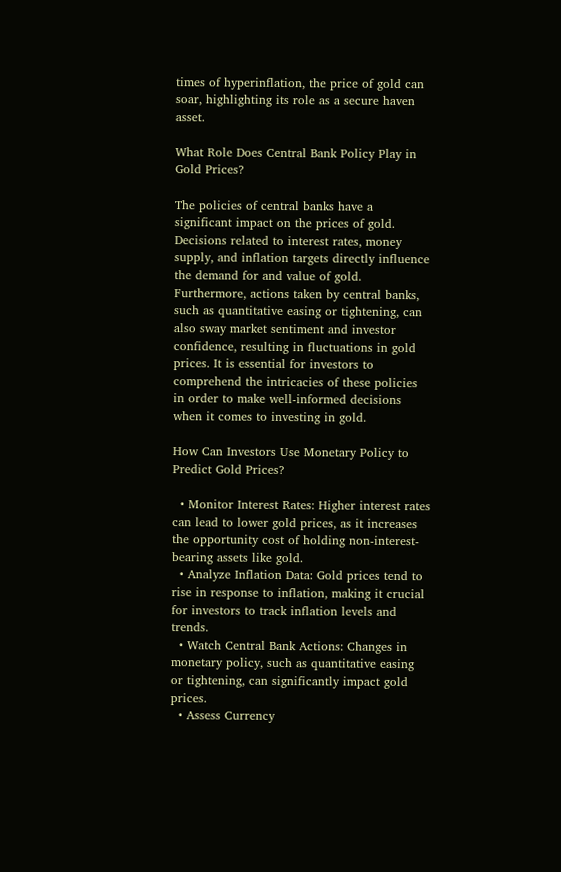times of hyperinflation, the price of gold can soar, highlighting its role as a secure haven asset.

What Role Does Central Bank Policy Play in Gold Prices?

The policies of central banks have a significant impact on the prices of gold. Decisions related to interest rates, money supply, and inflation targets directly influence the demand for and value of gold. Furthermore, actions taken by central banks, such as quantitative easing or tightening, can also sway market sentiment and investor confidence, resulting in fluctuations in gold prices. It is essential for investors to comprehend the intricacies of these policies in order to make well-informed decisions when it comes to investing in gold.

How Can Investors Use Monetary Policy to Predict Gold Prices?

  • Monitor Interest Rates: Higher interest rates can lead to lower gold prices, as it increases the opportunity cost of holding non-interest-bearing assets like gold.
  • Analyze Inflation Data: Gold prices tend to rise in response to inflation, making it crucial for investors to track inflation levels and trends.
  • Watch Central Bank Actions: Changes in monetary policy, such as quantitative easing or tightening, can significantly impact gold prices.
  • Assess Currency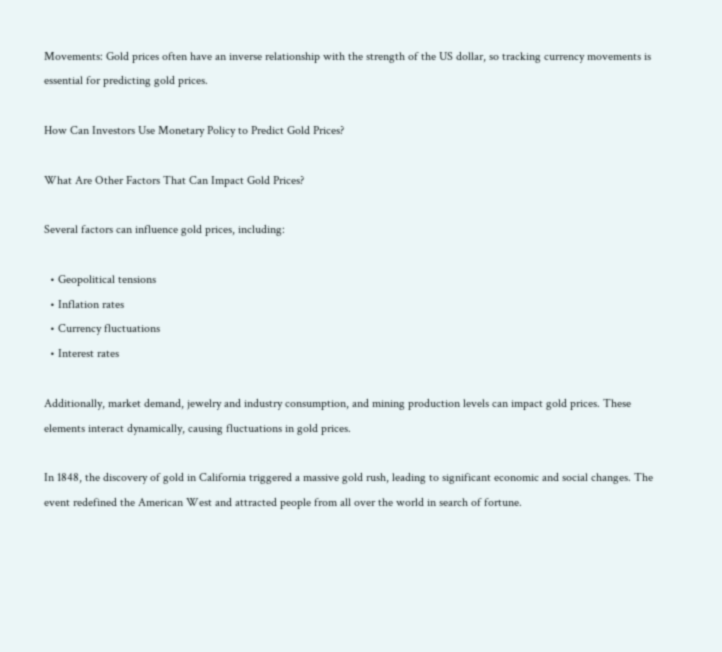Movements: Gold prices often have an inverse relationship with the strength of the US dollar, so tracking currency movements is essential for predicting gold prices.

How Can Investors Use Monetary Policy to Predict Gold Prices?

What Are Other Factors That Can Impact Gold Prices?

Several factors can influence gold prices, including:

  • Geopolitical tensions
  • Inflation rates
  • Currency fluctuations
  • Interest rates

Additionally, market demand, jewelry and industry consumption, and mining production levels can impact gold prices. These elements interact dynamically, causing fluctuations in gold prices.

In 1848, the discovery of gold in California triggered a massive gold rush, leading to significant economic and social changes. The event redefined the American West and attracted people from all over the world in search of fortune.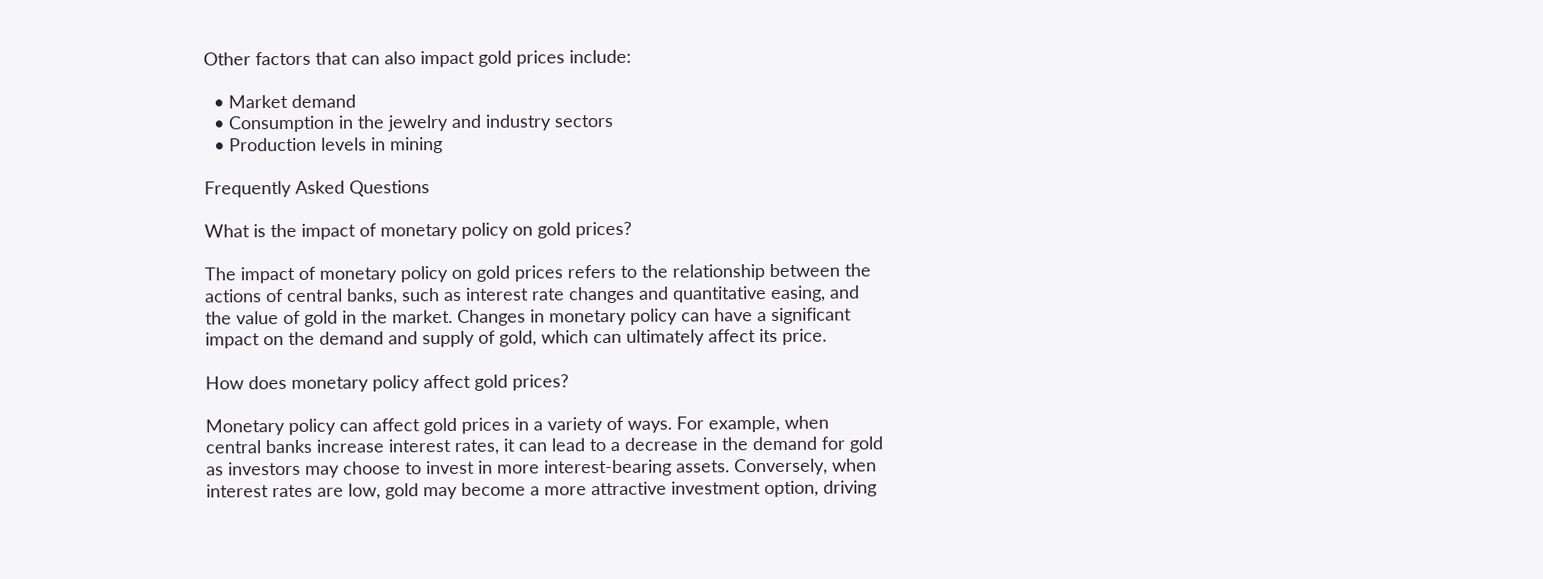Other factors that can also impact gold prices include:

  • Market demand
  • Consumption in the jewelry and industry sectors
  • Production levels in mining

Frequently Asked Questions

What is the impact of monetary policy on gold prices?

The impact of monetary policy on gold prices refers to the relationship between the actions of central banks, such as interest rate changes and quantitative easing, and the value of gold in the market. Changes in monetary policy can have a significant impact on the demand and supply of gold, which can ultimately affect its price.

How does monetary policy affect gold prices?

Monetary policy can affect gold prices in a variety of ways. For example, when central banks increase interest rates, it can lead to a decrease in the demand for gold as investors may choose to invest in more interest-bearing assets. Conversely, when interest rates are low, gold may become a more attractive investment option, driving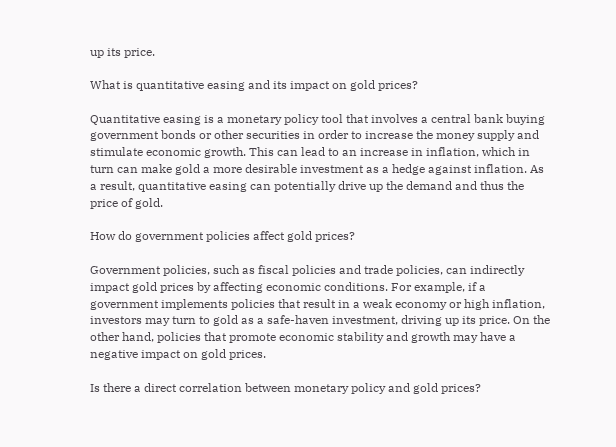up its price.

What is quantitative easing and its impact on gold prices?

Quantitative easing is a monetary policy tool that involves a central bank buying government bonds or other securities in order to increase the money supply and stimulate economic growth. This can lead to an increase in inflation, which in turn can make gold a more desirable investment as a hedge against inflation. As a result, quantitative easing can potentially drive up the demand and thus the price of gold.

How do government policies affect gold prices?

Government policies, such as fiscal policies and trade policies, can indirectly impact gold prices by affecting economic conditions. For example, if a government implements policies that result in a weak economy or high inflation, investors may turn to gold as a safe-haven investment, driving up its price. On the other hand, policies that promote economic stability and growth may have a negative impact on gold prices.

Is there a direct correlation between monetary policy and gold prices?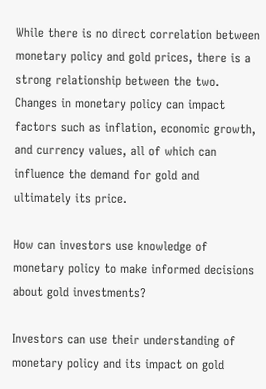While there is no direct correlation between monetary policy and gold prices, there is a strong relationship between the two. Changes in monetary policy can impact factors such as inflation, economic growth, and currency values, all of which can influence the demand for gold and ultimately its price.

How can investors use knowledge of monetary policy to make informed decisions about gold investments?

Investors can use their understanding of monetary policy and its impact on gold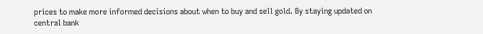prices to make more informed decisions about when to buy and sell gold. By staying updated on central bank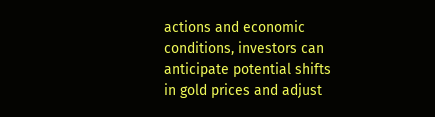actions and economic conditions, investors can anticipate potential shifts in gold prices and adjust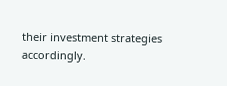their investment strategies accordingly.